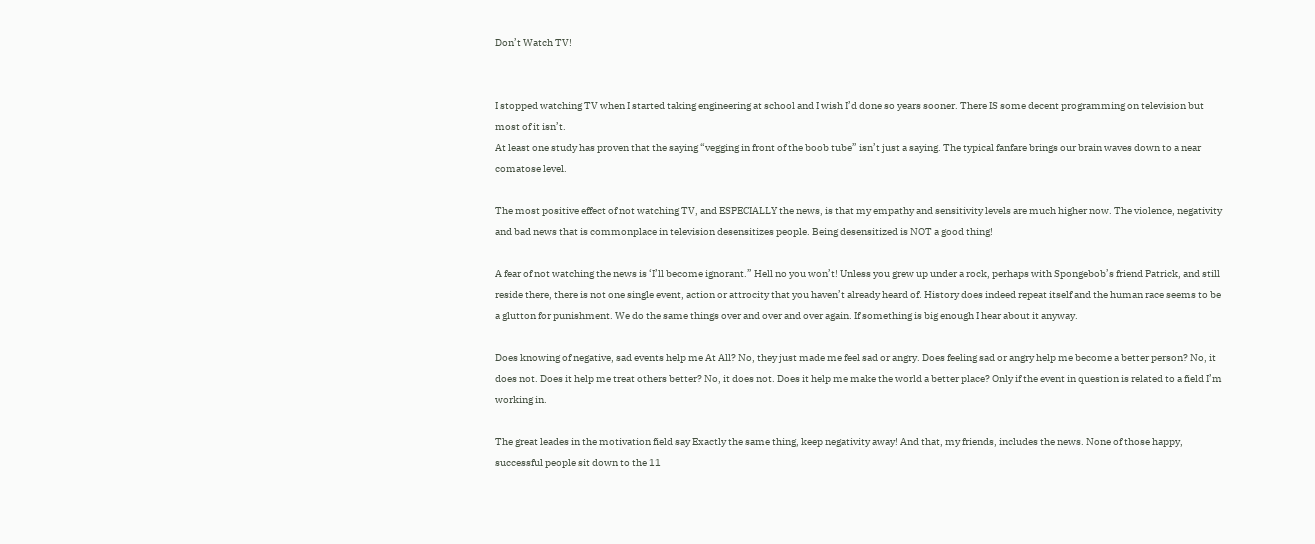Don’t Watch TV!


I stopped watching TV when I started taking engineering at school and I wish I’d done so years sooner. There IS some decent programming on television but most of it isn’t.
At least one study has proven that the saying “vegging in front of the boob tube” isn’t just a saying. The typical fanfare brings our brain waves down to a near comatose level.

The most positive effect of not watching TV, and ESPECIALLY the news, is that my empathy and sensitivity levels are much higher now. The violence, negativity and bad news that is commonplace in television desensitizes people. Being desensitized is NOT a good thing!

A fear of not watching the news is ‘I’ll become ignorant.” Hell no you won’t! Unless you grew up under a rock, perhaps with Spongebob’s friend Patrick, and still reside there, there is not one single event, action or attrocity that you haven’t already heard of. History does indeed repeat itself and the human race seems to be a glutton for punishment. We do the same things over and over and over again. If something is big enough I hear about it anyway.

Does knowing of negative, sad events help me At All? No, they just made me feel sad or angry. Does feeling sad or angry help me become a better person? No, it does not. Does it help me treat others better? No, it does not. Does it help me make the world a better place? Only if the event in question is related to a field I’m working in.

The great leades in the motivation field say Exactly the same thing, keep negativity away! And that, my friends, includes the news. None of those happy, successful people sit down to the 11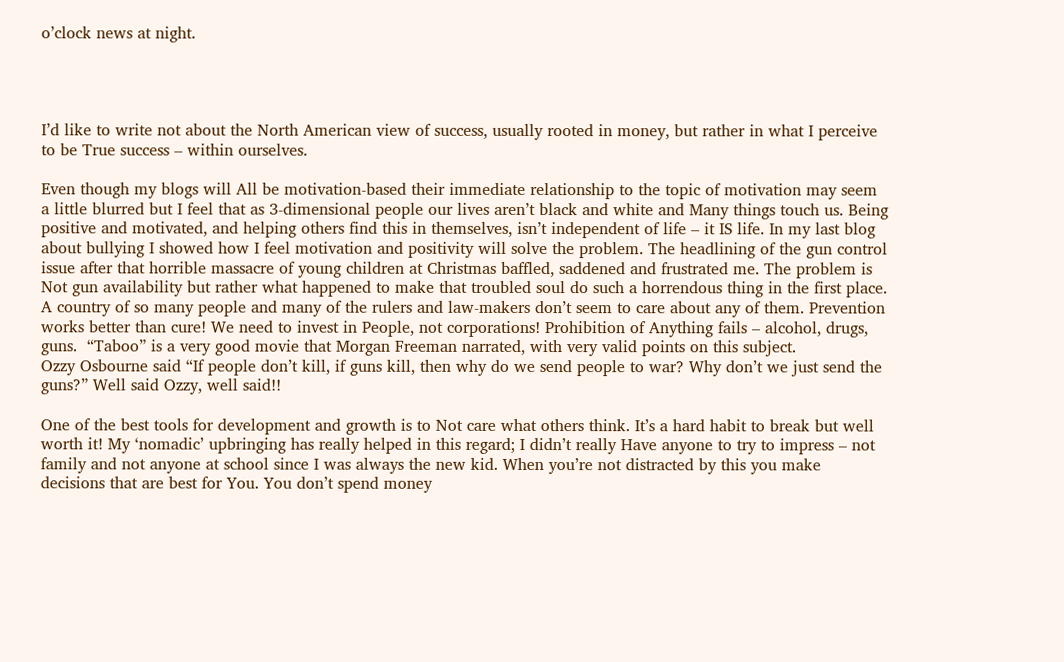o’clock news at night.




I’d like to write not about the North American view of success, usually rooted in money, but rather in what I perceive to be True success – within ourselves.

Even though my blogs will All be motivation-based their immediate relationship to the topic of motivation may seem a little blurred but I feel that as 3-dimensional people our lives aren’t black and white and Many things touch us. Being positive and motivated, and helping others find this in themselves, isn’t independent of life – it IS life. In my last blog about bullying I showed how I feel motivation and positivity will solve the problem. The headlining of the gun control issue after that horrible massacre of young children at Christmas baffled, saddened and frustrated me. The problem is Not gun availability but rather what happened to make that troubled soul do such a horrendous thing in the first place. A country of so many people and many of the rulers and law-makers don’t seem to care about any of them. Prevention works better than cure! We need to invest in People, not corporations! Prohibition of Anything fails – alcohol, drugs, guns.  “Taboo” is a very good movie that Morgan Freeman narrated, with very valid points on this subject.
Ozzy Osbourne said “If people don’t kill, if guns kill, then why do we send people to war? Why don’t we just send the guns?” Well said Ozzy, well said!!

One of the best tools for development and growth is to Not care what others think. It’s a hard habit to break but well worth it! My ‘nomadic’ upbringing has really helped in this regard; I didn’t really Have anyone to try to impress – not family and not anyone at school since I was always the new kid. When you’re not distracted by this you make decisions that are best for You. You don’t spend money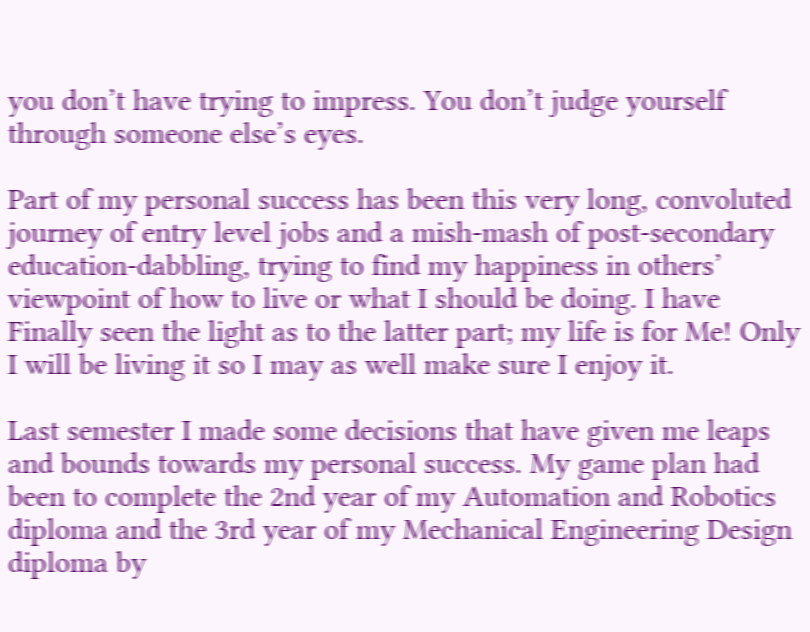you don’t have trying to impress. You don’t judge yourself through someone else’s eyes.

Part of my personal success has been this very long, convoluted journey of entry level jobs and a mish-mash of post-secondary education-dabbling, trying to find my happiness in others’ viewpoint of how to live or what I should be doing. I have Finally seen the light as to the latter part; my life is for Me! Only I will be living it so I may as well make sure I enjoy it.

Last semester I made some decisions that have given me leaps and bounds towards my personal success. My game plan had been to complete the 2nd year of my Automation and Robotics diploma and the 3rd year of my Mechanical Engineering Design diploma by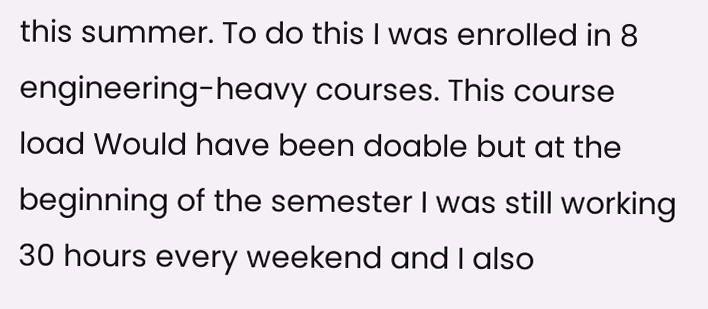this summer. To do this I was enrolled in 8 engineering-heavy courses. This course load Would have been doable but at the beginning of the semester I was still working 30 hours every weekend and I also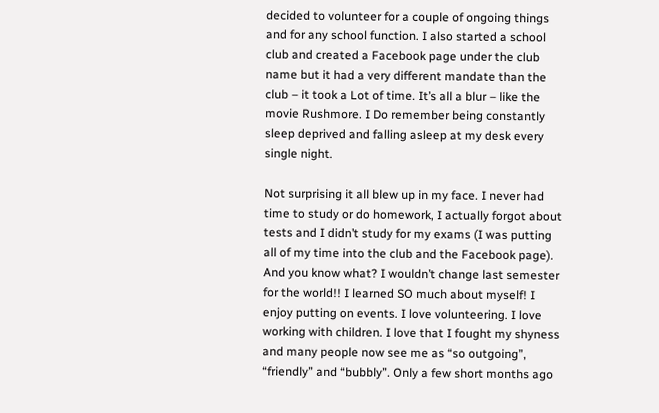decided to volunteer for a couple of ongoing things and for any school function. I also started a school club and created a Facebook page under the club name but it had a very different mandate than the club – it took a Lot of time. It’s all a blur – like the movie Rushmore. I Do remember being constantly sleep deprived and falling asleep at my desk every single night.

Not surprising it all blew up in my face. I never had time to study or do homework, I actually forgot about tests and I didn’t study for my exams (I was putting all of my time into the club and the Facebook page). And you know what? I wouldn’t change last semester for the world!! I learned SO much about myself! I enjoy putting on events. I love volunteering. I love working with children. I love that I fought my shyness and many people now see me as “so outgoing”, “friendly” and “bubbly”. Only a few short months ago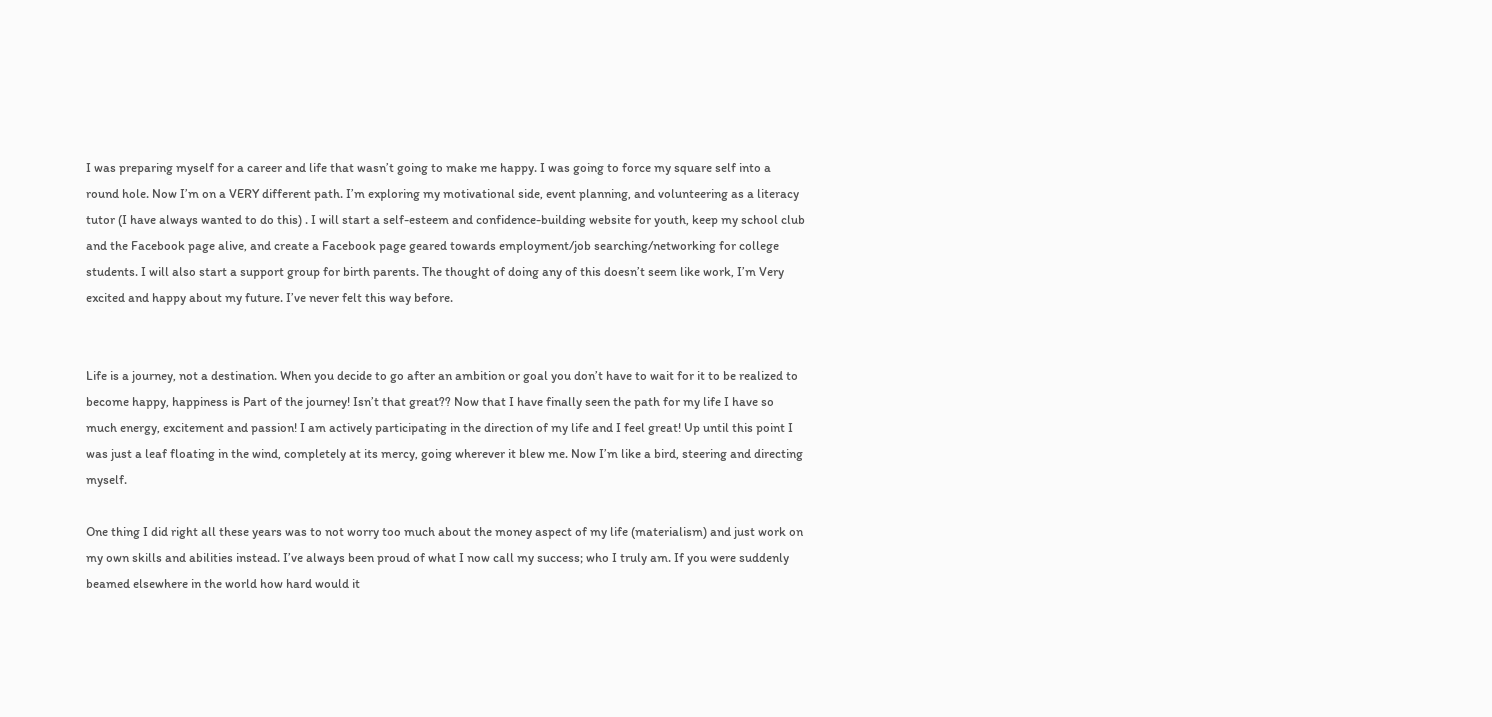I was preparing myself for a career and life that wasn’t going to make me happy. I was going to force my square self into a round hole. Now I’m on a VERY different path. I’m exploring my motivational side, event planning, and volunteering as a literacy tutor (I have always wanted to do this) . I will start a self-esteem and confidence-building website for youth, keep my school club and the Facebook page alive, and create a Facebook page geared towards employment/job searching/networking for college students. I will also start a support group for birth parents. The thought of doing any of this doesn’t seem like work, I’m Very excited and happy about my future. I’ve never felt this way before.


Life is a journey, not a destination. When you decide to go after an ambition or goal you don’t have to wait for it to be realized to become happy, happiness is Part of the journey! Isn’t that great?? Now that I have finally seen the path for my life I have so much energy, excitement and passion! I am actively participating in the direction of my life and I feel great! Up until this point I was just a leaf floating in the wind, completely at its mercy, going wherever it blew me. Now I’m like a bird, steering and directing myself.

One thing I did right all these years was to not worry too much about the money aspect of my life (materialism) and just work on my own skills and abilities instead. I’ve always been proud of what I now call my success; who I truly am. If you were suddenly beamed elsewhere in the world how hard would it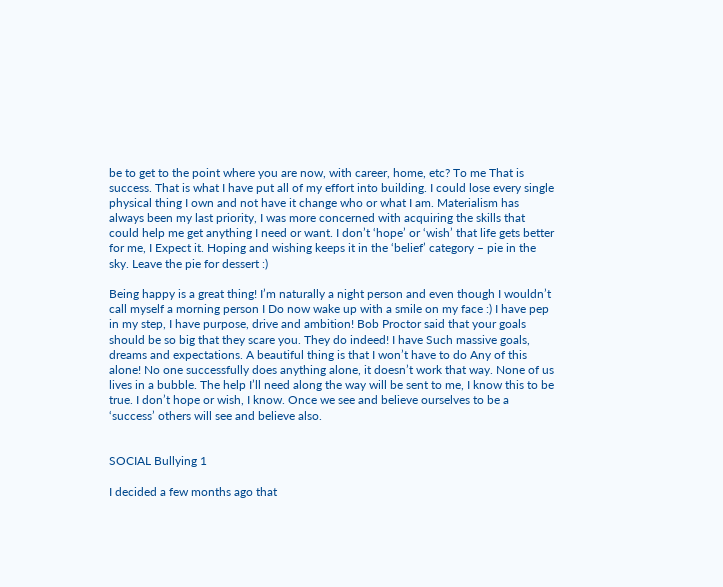be to get to the point where you are now, with career, home, etc? To me That is success. That is what I have put all of my effort into building. I could lose every single physical thing I own and not have it change who or what I am. Materialism has always been my last priority, I was more concerned with acquiring the skills that could help me get anything I need or want. I don’t ‘hope’ or ‘wish’ that life gets better for me, I Expect it. Hoping and wishing keeps it in the ‘belief’ category – pie in the sky. Leave the pie for dessert :)

Being happy is a great thing! I’m naturally a night person and even though I wouldn’t call myself a morning person I Do now wake up with a smile on my face :) I have pep in my step, I have purpose, drive and ambition! Bob Proctor said that your goals should be so big that they scare you. They do indeed! I have Such massive goals, dreams and expectations. A beautiful thing is that I won’t have to do Any of this alone! No one successfully does anything alone, it doesn’t work that way. None of us lives in a bubble. The help I’ll need along the way will be sent to me, I know this to be true. I don’t hope or wish, I know. Once we see and believe ourselves to be a ‘success’ others will see and believe also.


SOCIAL Bullying 1

I decided a few months ago that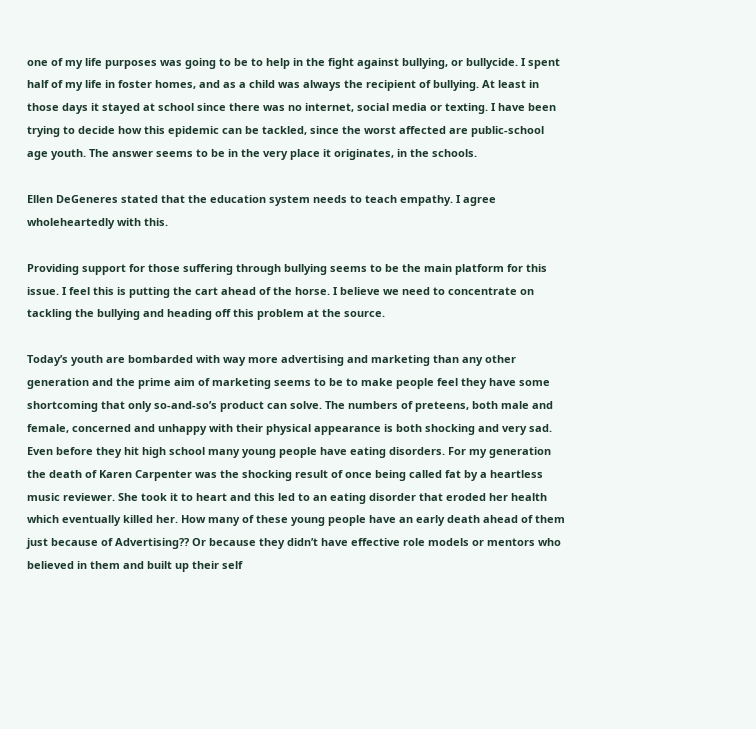one of my life purposes was going to be to help in the fight against bullying, or bullycide. I spent half of my life in foster homes, and as a child was always the recipient of bullying. At least in those days it stayed at school since there was no internet, social media or texting. I have been trying to decide how this epidemic can be tackled, since the worst affected are public-school age youth. The answer seems to be in the very place it originates, in the schools.

Ellen DeGeneres stated that the education system needs to teach empathy. I agree wholeheartedly with this.

Providing support for those suffering through bullying seems to be the main platform for this issue. I feel this is putting the cart ahead of the horse. I believe we need to concentrate on tackling the bullying and heading off this problem at the source.

Today’s youth are bombarded with way more advertising and marketing than any other generation and the prime aim of marketing seems to be to make people feel they have some shortcoming that only so-and-so’s product can solve. The numbers of preteens, both male and female, concerned and unhappy with their physical appearance is both shocking and very sad. Even before they hit high school many young people have eating disorders. For my generation the death of Karen Carpenter was the shocking result of once being called fat by a heartless music reviewer. She took it to heart and this led to an eating disorder that eroded her health which eventually killed her. How many of these young people have an early death ahead of them just because of Advertising?? Or because they didn’t have effective role models or mentors who believed in them and built up their self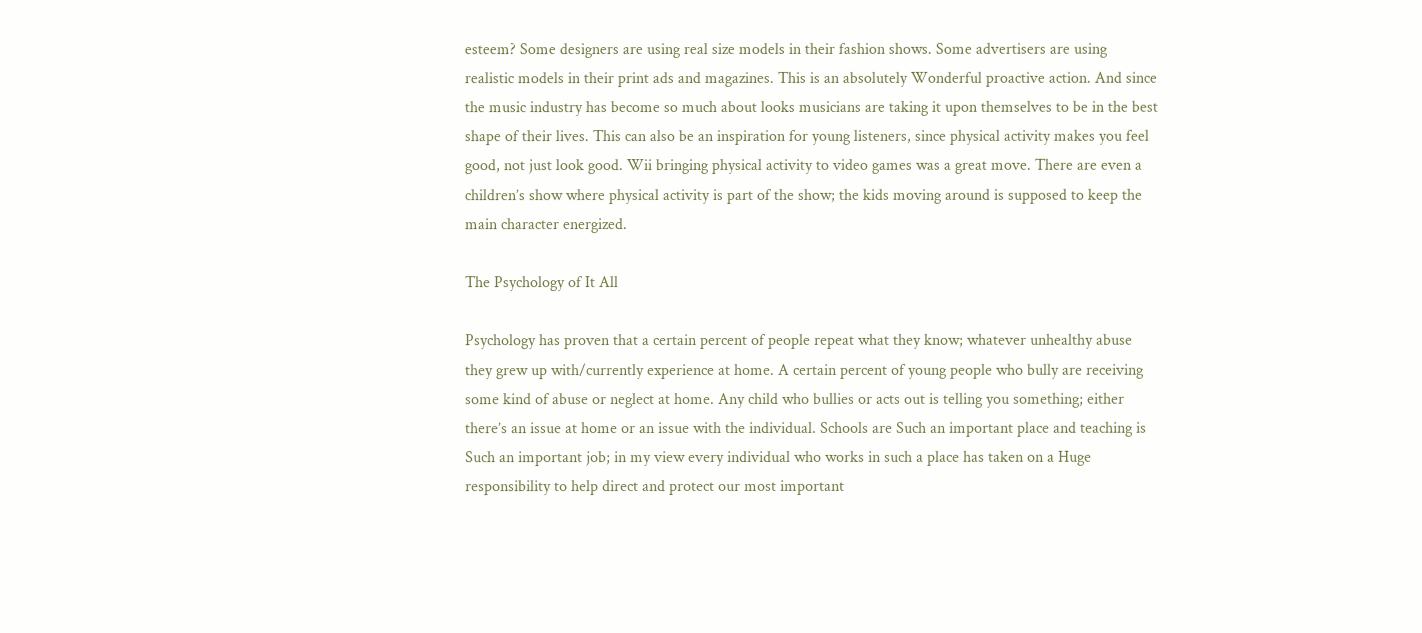esteem? Some designers are using real size models in their fashion shows. Some advertisers are using realistic models in their print ads and magazines. This is an absolutely Wonderful proactive action. And since the music industry has become so much about looks musicians are taking it upon themselves to be in the best shape of their lives. This can also be an inspiration for young listeners, since physical activity makes you feel good, not just look good. Wii bringing physical activity to video games was a great move. There are even a children’s show where physical activity is part of the show; the kids moving around is supposed to keep the main character energized.

The Psychology of It All

Psychology has proven that a certain percent of people repeat what they know; whatever unhealthy abuse they grew up with/currently experience at home. A certain percent of young people who bully are receiving some kind of abuse or neglect at home. Any child who bullies or acts out is telling you something; either there’s an issue at home or an issue with the individual. Schools are Such an important place and teaching is Such an important job; in my view every individual who works in such a place has taken on a Huge responsibility to help direct and protect our most important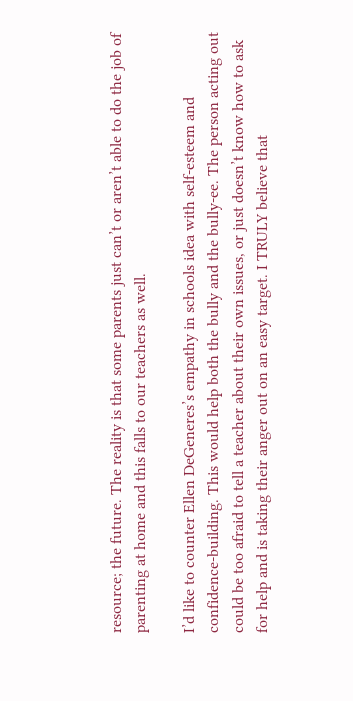resource; the future. The reality is that some parents just can’t or aren’t able to do the job of parenting at home and this falls to our teachers as well.

I’d like to counter Ellen DeGeneres’s empathy in schools idea with self-esteem and confidence-building. This would help both the bully and the bully-ee. The person acting out could be too afraid to tell a teacher about their own issues, or just doesn’t know how to ask for help and is taking their anger out on an easy target. I TRULY believe that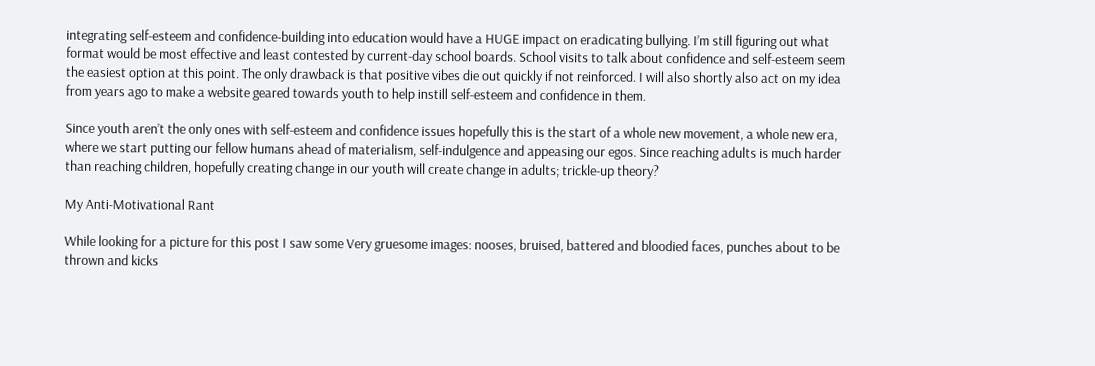integrating self-esteem and confidence-building into education would have a HUGE impact on eradicating bullying. I’m still figuring out what format would be most effective and least contested by current-day school boards. School visits to talk about confidence and self-esteem seem the easiest option at this point. The only drawback is that positive vibes die out quickly if not reinforced. I will also shortly also act on my idea from years ago to make a website geared towards youth to help instill self-esteem and confidence in them.

Since youth aren’t the only ones with self-esteem and confidence issues hopefully this is the start of a whole new movement, a whole new era,  where we start putting our fellow humans ahead of materialism, self-indulgence and appeasing our egos. Since reaching adults is much harder than reaching children, hopefully creating change in our youth will create change in adults; trickle-up theory?

My Anti-Motivational Rant

While looking for a picture for this post I saw some Very gruesome images: nooses, bruised, battered and bloodied faces, punches about to be thrown and kicks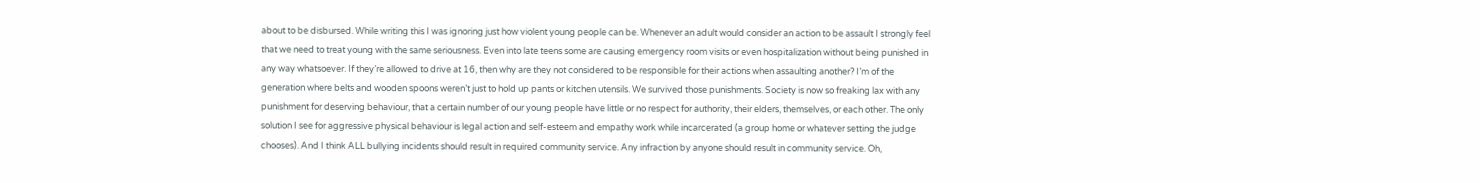about to be disbursed. While writing this I was ignoring just how violent young people can be. Whenever an adult would consider an action to be assault I strongly feel that we need to treat young with the same seriousness. Even into late teens some are causing emergency room visits or even hospitalization without being punished in any way whatsoever. If they’re allowed to drive at 16, then why are they not considered to be responsible for their actions when assaulting another? I’m of the generation where belts and wooden spoons weren’t just to hold up pants or kitchen utensils. We survived those punishments. Society is now so freaking lax with any punishment for deserving behaviour, that a certain number of our young people have little or no respect for authority, their elders, themselves, or each other. The only solution I see for aggressive physical behaviour is legal action and self-esteem and empathy work while incarcerated (a group home or whatever setting the judge chooses). And I think ALL bullying incidents should result in required community service. Any infraction by anyone should result in community service. Oh,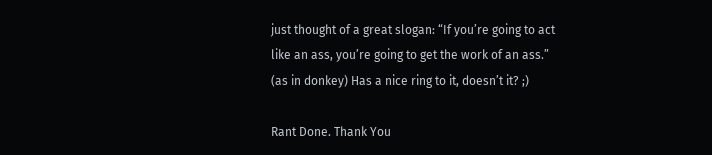just thought of a great slogan: “If you’re going to act like an ass, you’re going to get the work of an ass.” (as in donkey) Has a nice ring to it, doesn’t it? ;)

Rant Done. Thank You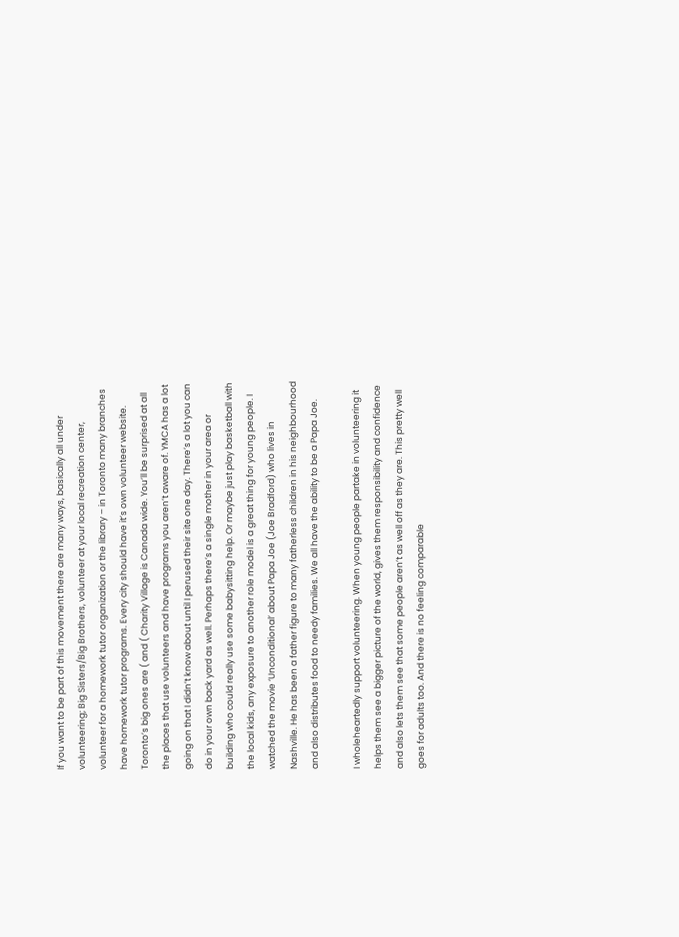If you want to be part of this movement there are many ways, basically all under volunteering; Big Sisters/Big Brothers, volunteer at your local recreation center, volunteer for a homework tutor organization or the library – in Toronto many branches have homework tutor programs. Every city should have it’s own volunteer website. Toronto’s big ones are ( and ( Charity Village is Canada wide. You’ll be surprised at all the places that use volunteers and have programs you aren’t aware of. YMCA has a lot going on that I didn’t know about until I perused their site one day. There’s a lot you can do in your own back yard as well. Perhaps there’s a single mother in your area or building who could really use some babysitting help. Or maybe just play basketball with the local kids, any exposure to another role model is a great thing for young people. I watched the movie ‘Unconditional’ about Papa Joe (Joe Bradford) who lives in Nashville. He has been a father figure to many fatherless children in his neighbourhood and also distributes food to needy families. We all have the ability to be a Papa Joe.

I wholeheartedly support volunteering. When young people partake in volunteering it helps them see a bigger picture of the world, gives them responsibility and confidence and also lets them see that some people aren’t as well off as they are. This pretty well goes for adults too. And there is no feeling comparable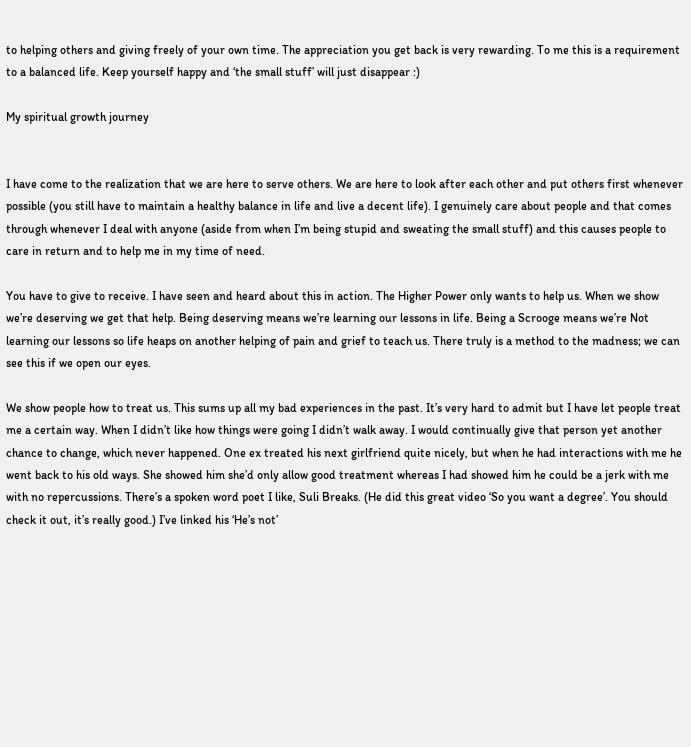to helping others and giving freely of your own time. The appreciation you get back is very rewarding. To me this is a requirement to a balanced life. Keep yourself happy and ‘the small stuff’ will just disappear :)

My spiritual growth journey


I have come to the realization that we are here to serve others. We are here to look after each other and put others first whenever possible (you still have to maintain a healthy balance in life and live a decent life). I genuinely care about people and that comes through whenever I deal with anyone (aside from when I’m being stupid and sweating the small stuff) and this causes people to care in return and to help me in my time of need.

You have to give to receive. I have seen and heard about this in action. The Higher Power only wants to help us. When we show we’re deserving we get that help. Being deserving means we’re learning our lessons in life. Being a Scrooge means we’re Not learning our lessons so life heaps on another helping of pain and grief to teach us. There truly is a method to the madness; we can see this if we open our eyes.

We show people how to treat us. This sums up all my bad experiences in the past. It’s very hard to admit but I have let people treat me a certain way. When I didn’t like how things were going I didn’t walk away. I would continually give that person yet another chance to change, which never happened. One ex treated his next girlfriend quite nicely, but when he had interactions with me he went back to his old ways. She showed him she’d only allow good treatment whereas I had showed him he could be a jerk with me with no repercussions. There’s a spoken word poet I like, Suli Breaks. (He did this great video ‘So you want a degree’. You should check it out, it’s really good.) I’ve linked his ‘He’s not’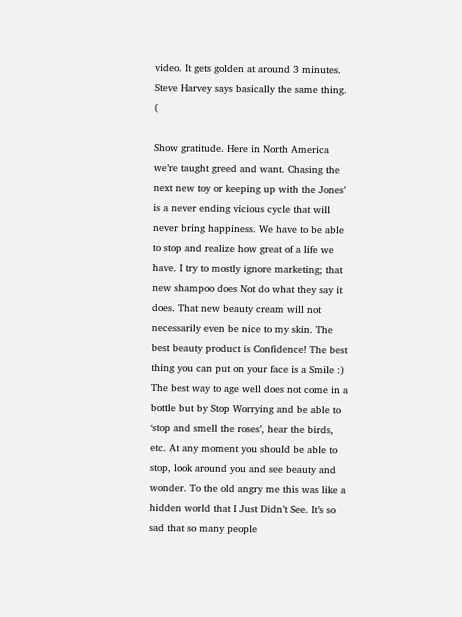video. It gets golden at around 3 minutes. Steve Harvey says basically the same thing. (

Show gratitude. Here in North America we’re taught greed and want. Chasing the next new toy or keeping up with the Jones’ is a never ending vicious cycle that will never bring happiness. We have to be able to stop and realize how great of a life we have. I try to mostly ignore marketing; that new shampoo does Not do what they say it does. That new beauty cream will not necessarily even be nice to my skin. The best beauty product is Confidence! The best thing you can put on your face is a Smile :) The best way to age well does not come in a bottle but by Stop Worrying and be able to ‘stop and smell the roses’, hear the birds, etc. At any moment you should be able to stop, look around you and see beauty and wonder. To the old angry me this was like a hidden world that I Just Didn’t See. It’s so sad that so many people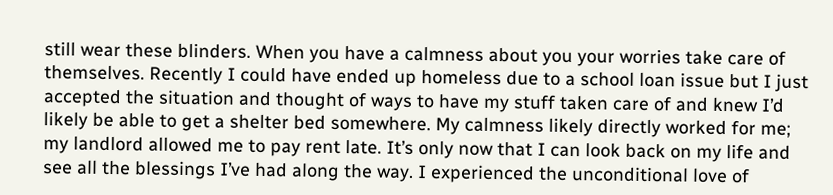still wear these blinders. When you have a calmness about you your worries take care of themselves. Recently I could have ended up homeless due to a school loan issue but I just accepted the situation and thought of ways to have my stuff taken care of and knew I’d likely be able to get a shelter bed somewhere. My calmness likely directly worked for me; my landlord allowed me to pay rent late. It’s only now that I can look back on my life and see all the blessings I’ve had along the way. I experienced the unconditional love of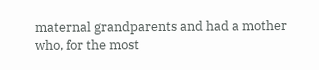maternal grandparents and had a mother who, for the most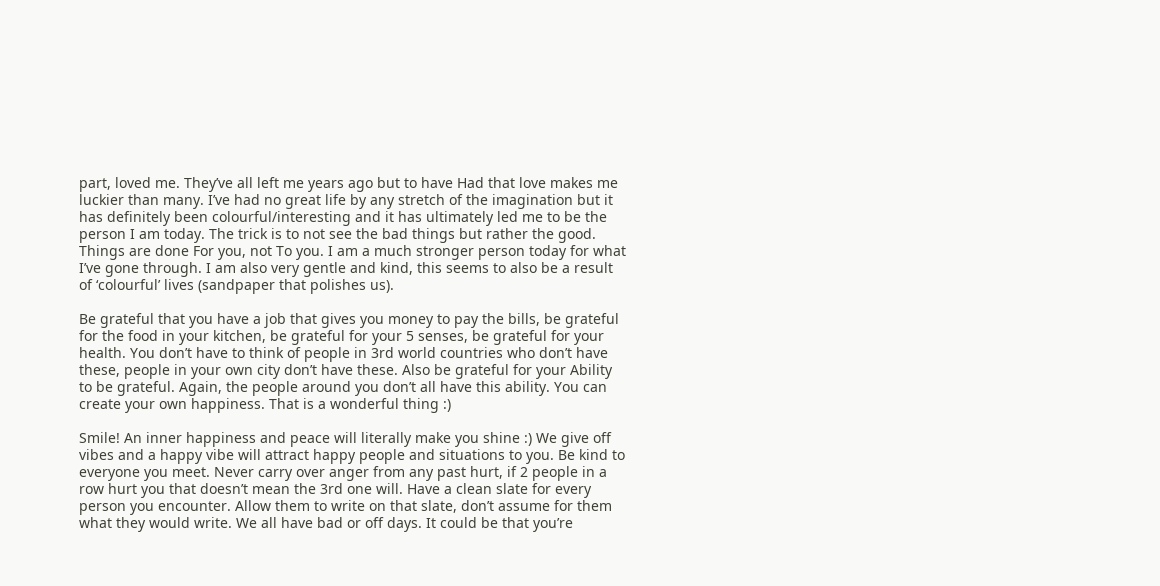part, loved me. They’ve all left me years ago but to have Had that love makes me luckier than many. I’ve had no great life by any stretch of the imagination but it has definitely been colourful/interesting and it has ultimately led me to be the person I am today. The trick is to not see the bad things but rather the good. Things are done For you, not To you. I am a much stronger person today for what I’ve gone through. I am also very gentle and kind, this seems to also be a result of ‘colourful’ lives (sandpaper that polishes us).

Be grateful that you have a job that gives you money to pay the bills, be grateful for the food in your kitchen, be grateful for your 5 senses, be grateful for your health. You don’t have to think of people in 3rd world countries who don’t have these, people in your own city don’t have these. Also be grateful for your Ability to be grateful. Again, the people around you don’t all have this ability. You can create your own happiness. That is a wonderful thing :)

Smile! An inner happiness and peace will literally make you shine :) We give off vibes and a happy vibe will attract happy people and situations to you. Be kind to everyone you meet. Never carry over anger from any past hurt, if 2 people in a row hurt you that doesn’t mean the 3rd one will. Have a clean slate for every person you encounter. Allow them to write on that slate, don’t assume for them what they would write. We all have bad or off days. It could be that you’re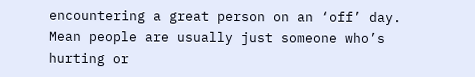encountering a great person on an ‘off’ day. Mean people are usually just someone who’s hurting or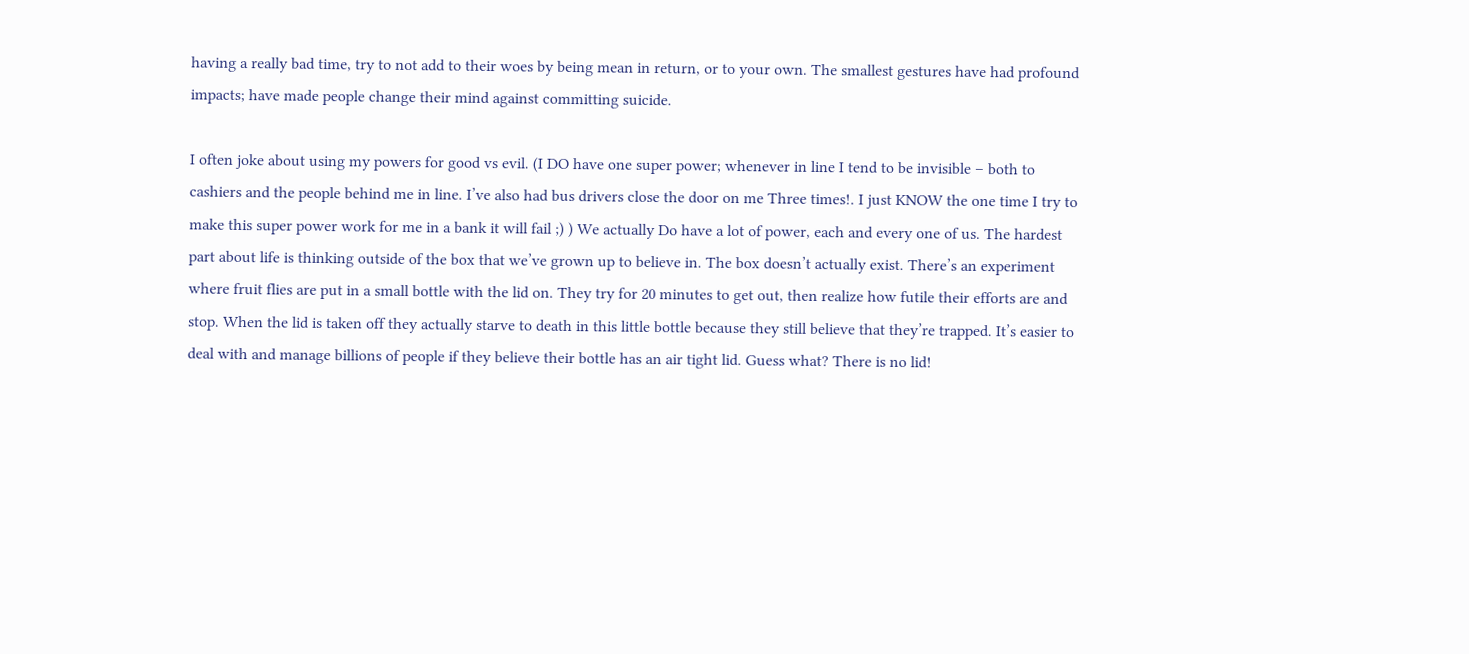having a really bad time, try to not add to their woes by being mean in return, or to your own. The smallest gestures have had profound impacts; have made people change their mind against committing suicide.

I often joke about using my powers for good vs evil. (I DO have one super power; whenever in line I tend to be invisible – both to cashiers and the people behind me in line. I’ve also had bus drivers close the door on me Three times!. I just KNOW the one time I try to make this super power work for me in a bank it will fail ;) ) We actually Do have a lot of power, each and every one of us. The hardest part about life is thinking outside of the box that we’ve grown up to believe in. The box doesn’t actually exist. There’s an experiment where fruit flies are put in a small bottle with the lid on. They try for 20 minutes to get out, then realize how futile their efforts are and stop. When the lid is taken off they actually starve to death in this little bottle because they still believe that they’re trapped. It’s easier to deal with and manage billions of people if they believe their bottle has an air tight lid. Guess what? There is no lid!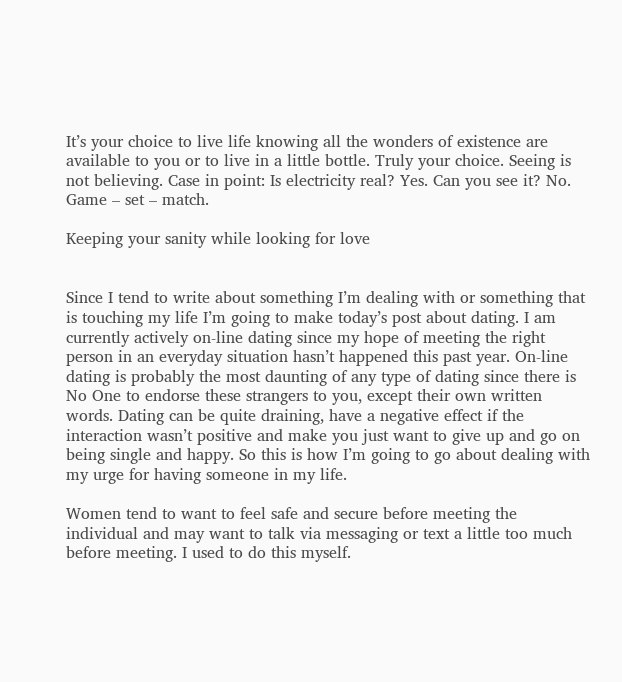It’s your choice to live life knowing all the wonders of existence are available to you or to live in a little bottle. Truly your choice. Seeing is not believing. Case in point: Is electricity real? Yes. Can you see it? No. Game – set – match.

Keeping your sanity while looking for love


Since I tend to write about something I’m dealing with or something that is touching my life I’m going to make today’s post about dating. I am currently actively on-line dating since my hope of meeting the right person in an everyday situation hasn’t happened this past year. On-line dating is probably the most daunting of any type of dating since there is No One to endorse these strangers to you, except their own written words. Dating can be quite draining, have a negative effect if the interaction wasn’t positive and make you just want to give up and go on being single and happy. So this is how I’m going to go about dealing with my urge for having someone in my life.

Women tend to want to feel safe and secure before meeting the individual and may want to talk via messaging or text a little too much before meeting. I used to do this myself.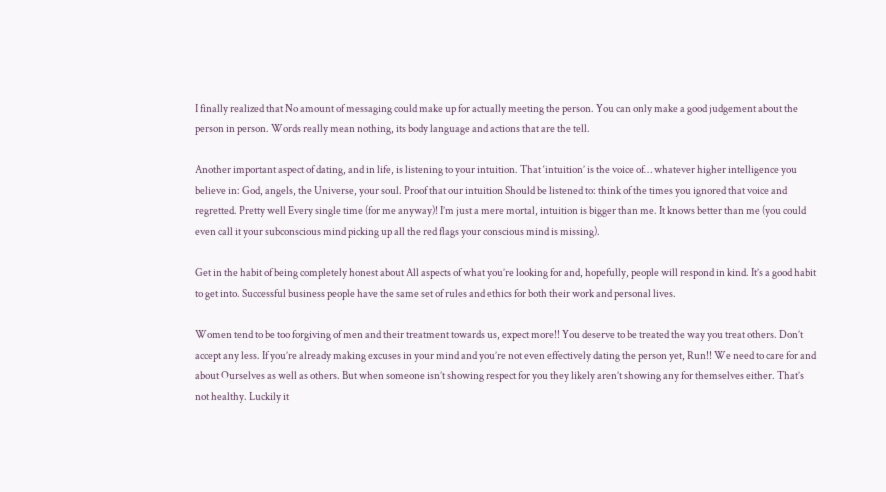I finally realized that No amount of messaging could make up for actually meeting the person. You can only make a good judgement about the person in person. Words really mean nothing, its body language and actions that are the tell.

Another important aspect of dating, and in life, is listening to your intuition. That ‘intuition’ is the voice of… whatever higher intelligence you believe in: God, angels, the Universe, your soul. Proof that our intuition Should be listened to: think of the times you ignored that voice and regretted. Pretty well Every single time (for me anyway)! I’m just a mere mortal, intuition is bigger than me. It knows better than me (you could even call it your subconscious mind picking up all the red flags your conscious mind is missing).

Get in the habit of being completely honest about All aspects of what you’re looking for and, hopefully, people will respond in kind. It’s a good habit to get into. Successful business people have the same set of rules and ethics for both their work and personal lives.

Women tend to be too forgiving of men and their treatment towards us, expect more!! You deserve to be treated the way you treat others. Don’t accept any less. If you’re already making excuses in your mind and you’re not even effectively dating the person yet, Run!! We need to care for and about Ourselves as well as others. But when someone isn’t showing respect for you they likely aren’t showing any for themselves either. That’s not healthy. Luckily it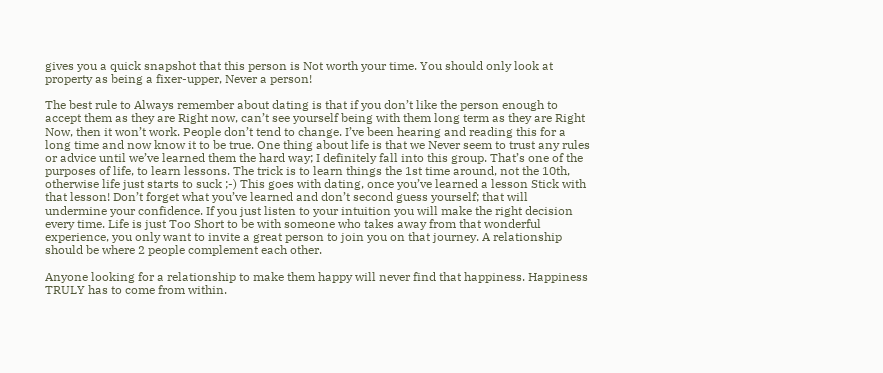gives you a quick snapshot that this person is Not worth your time. You should only look at property as being a fixer-upper, Never a person!

The best rule to Always remember about dating is that if you don’t like the person enough to accept them as they are Right now, can’t see yourself being with them long term as they are Right Now, then it won’t work. People don’t tend to change. I’ve been hearing and reading this for a long time and now know it to be true. One thing about life is that we Never seem to trust any rules or advice until we’ve learned them the hard way; I definitely fall into this group. That’s one of the purposes of life, to learn lessons. The trick is to learn things the 1st time around, not the 10th, otherwise life just starts to suck ;-) This goes with dating, once you’ve learned a lesson Stick with that lesson! Don’t forget what you’ve learned and don’t second guess yourself; that will undermine your confidence. If you just listen to your intuition you will make the right decision every time. Life is just Too Short to be with someone who takes away from that wonderful experience, you only want to invite a great person to join you on that journey. A relationship should be where 2 people complement each other.

Anyone looking for a relationship to make them happy will never find that happiness. Happiness TRULY has to come from within.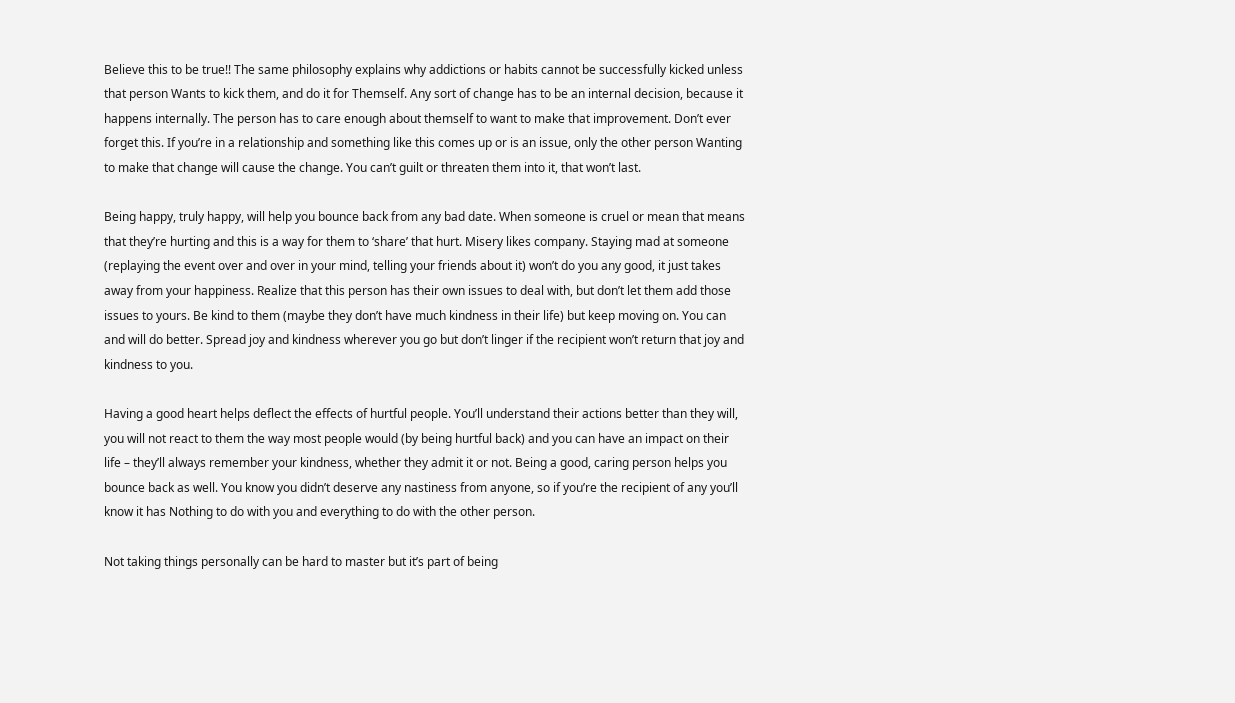Believe this to be true!! The same philosophy explains why addictions or habits cannot be successfully kicked unless that person Wants to kick them, and do it for Themself. Any sort of change has to be an internal decision, because it happens internally. The person has to care enough about themself to want to make that improvement. Don’t ever forget this. If you’re in a relationship and something like this comes up or is an issue, only the other person Wanting to make that change will cause the change. You can’t guilt or threaten them into it, that won’t last.

Being happy, truly happy, will help you bounce back from any bad date. When someone is cruel or mean that means that they’re hurting and this is a way for them to ‘share’ that hurt. Misery likes company. Staying mad at someone (replaying the event over and over in your mind, telling your friends about it) won’t do you any good, it just takes away from your happiness. Realize that this person has their own issues to deal with, but don’t let them add those issues to yours. Be kind to them (maybe they don’t have much kindness in their life) but keep moving on. You can and will do better. Spread joy and kindness wherever you go but don’t linger if the recipient won’t return that joy and kindness to you.

Having a good heart helps deflect the effects of hurtful people. You’ll understand their actions better than they will, you will not react to them the way most people would (by being hurtful back) and you can have an impact on their life – they’ll always remember your kindness, whether they admit it or not. Being a good, caring person helps you bounce back as well. You know you didn’t deserve any nastiness from anyone, so if you’re the recipient of any you’ll know it has Nothing to do with you and everything to do with the other person.

Not taking things personally can be hard to master but it’s part of being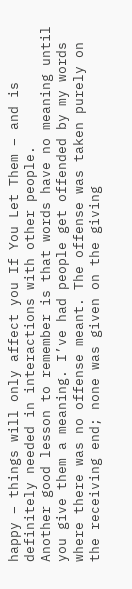happy – things will only affect you If You Let Them – and is definitely needed in interactions with other people.
Another good lesson to remember is that words have no meaning until you give them a meaning. I’ve had people get offended by my words where there was no offense meant. The offense was taken purely on the receiving end; none was given on the giving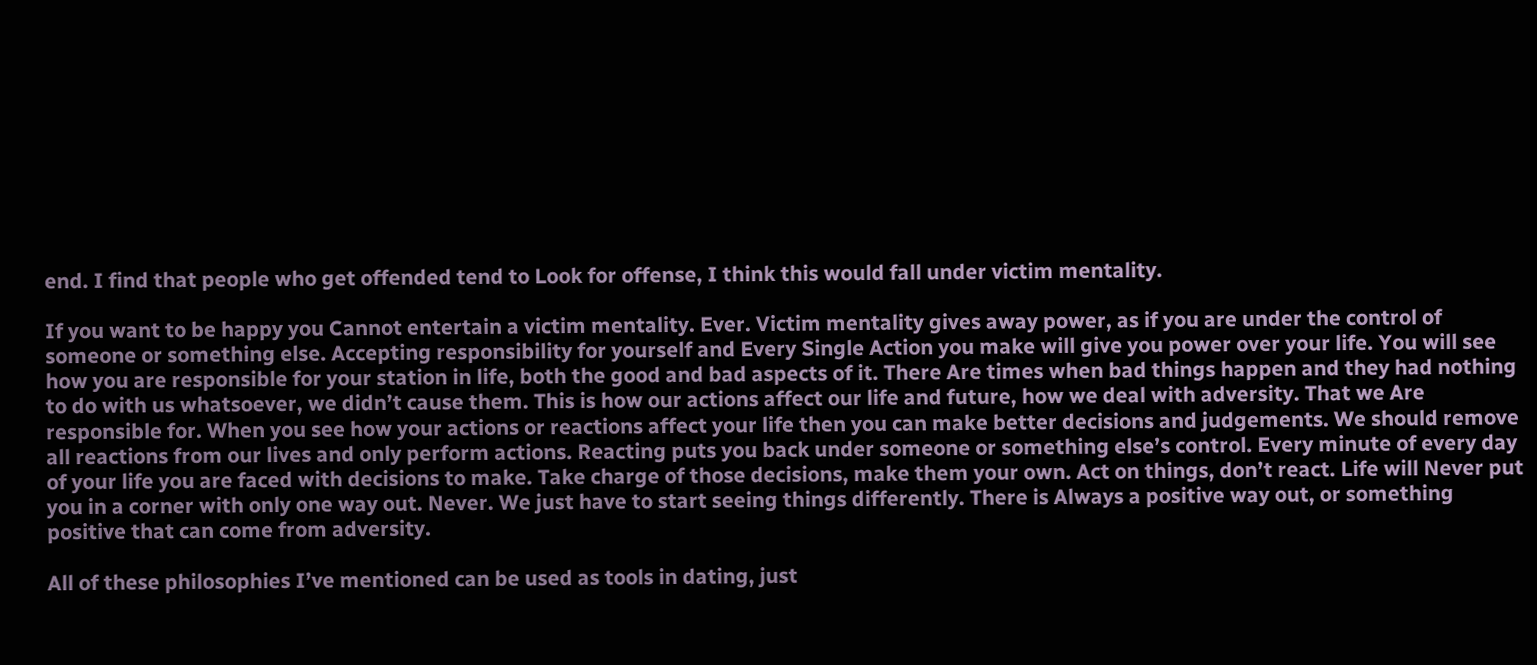end. I find that people who get offended tend to Look for offense, I think this would fall under victim mentality.

If you want to be happy you Cannot entertain a victim mentality. Ever. Victim mentality gives away power, as if you are under the control of someone or something else. Accepting responsibility for yourself and Every Single Action you make will give you power over your life. You will see how you are responsible for your station in life, both the good and bad aspects of it. There Are times when bad things happen and they had nothing to do with us whatsoever, we didn’t cause them. This is how our actions affect our life and future, how we deal with adversity. That we Are responsible for. When you see how your actions or reactions affect your life then you can make better decisions and judgements. We should remove all reactions from our lives and only perform actions. Reacting puts you back under someone or something else’s control. Every minute of every day of your life you are faced with decisions to make. Take charge of those decisions, make them your own. Act on things, don’t react. Life will Never put you in a corner with only one way out. Never. We just have to start seeing things differently. There is Always a positive way out, or something positive that can come from adversity.

All of these philosophies I’ve mentioned can be used as tools in dating, just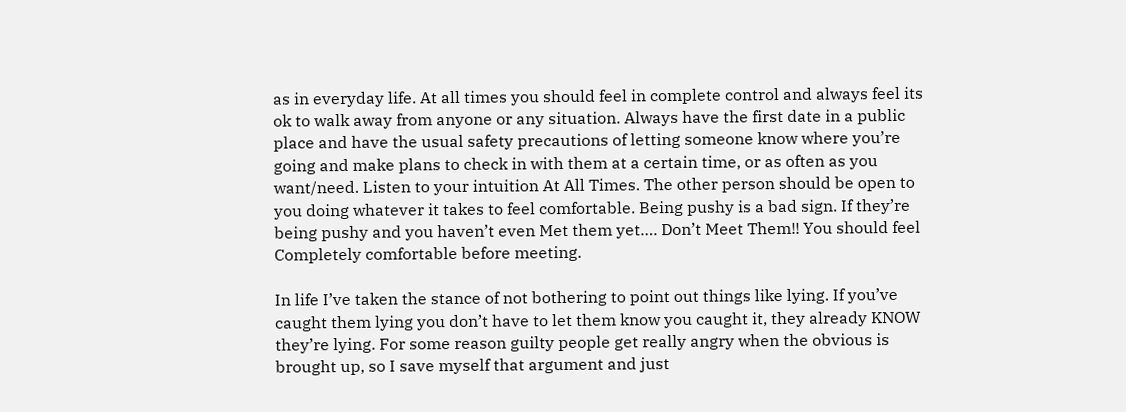as in everyday life. At all times you should feel in complete control and always feel its ok to walk away from anyone or any situation. Always have the first date in a public place and have the usual safety precautions of letting someone know where you’re going and make plans to check in with them at a certain time, or as often as you want/need. Listen to your intuition At All Times. The other person should be open to you doing whatever it takes to feel comfortable. Being pushy is a bad sign. If they’re being pushy and you haven’t even Met them yet…. Don’t Meet Them!! You should feel Completely comfortable before meeting.

In life I’ve taken the stance of not bothering to point out things like lying. If you’ve caught them lying you don’t have to let them know you caught it, they already KNOW they’re lying. For some reason guilty people get really angry when the obvious is brought up, so I save myself that argument and just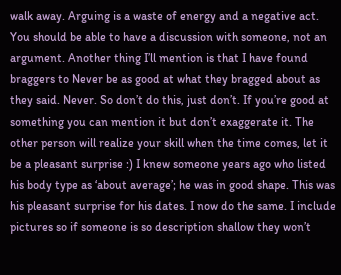walk away. Arguing is a waste of energy and a negative act. You should be able to have a discussion with someone, not an argument. Another thing I’ll mention is that I have found braggers to Never be as good at what they bragged about as they said. Never. So don’t do this, just don’t. If you’re good at something you can mention it but don’t exaggerate it. The other person will realize your skill when the time comes, let it be a pleasant surprise :) I knew someone years ago who listed his body type as ‘about average’; he was in good shape. This was his pleasant surprise for his dates. I now do the same. I include pictures so if someone is so description shallow they won’t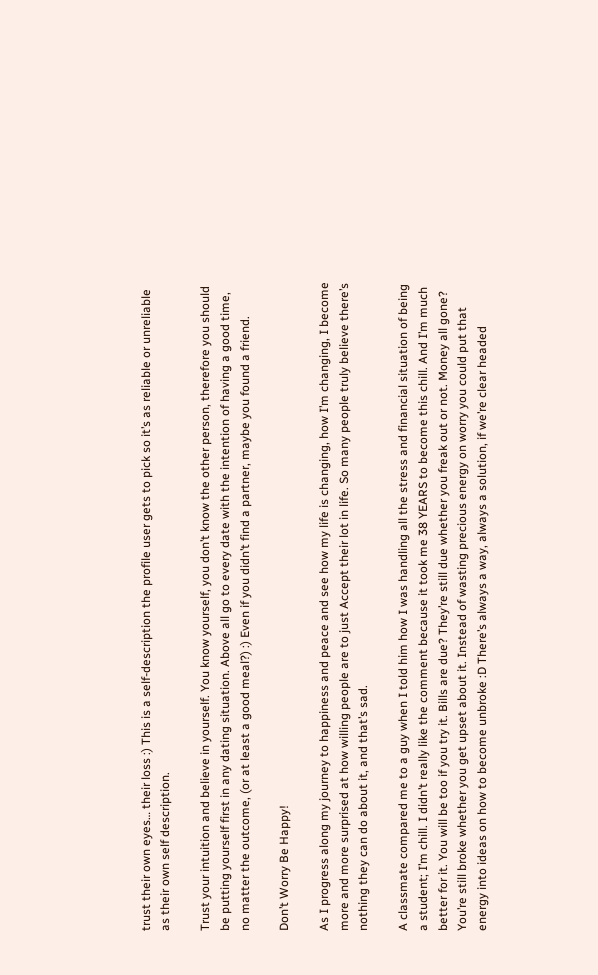trust their own eyes… their loss :) This is a self-description the profile user gets to pick so it’s as reliable or unreliable as their own self description.

Trust your intuition and believe in yourself. You know yourself, you don’t know the other person, therefore you should be putting yourself first in any dating situation. Above all go to every date with the intention of having a good time, no matter the outcome, (or at least a good meal?) :) Even if you didn’t find a partner, maybe you found a friend.

Don’t Worry Be Happy!

As I progress along my journey to happiness and peace and see how my life is changing, how I’m changing, I become more and more surprised at how willing people are to just Accept their lot in life. So many people truly believe there’s nothing they can do about it, and that’s sad.

A classmate compared me to a guy when I told him how I was handling all the stress and financial situation of being  a student; I’m chill. I didn’t really like the comment because it took me 38 YEARS to become this chill. And I’m much better for it. You will be too if you try it. Bills are due? They’re still due whether you freak out or not. Money all gone? You’re still broke whether you get upset about it. Instead of wasting precious energy on worry you could put that energy into ideas on how to become unbroke :D There’s always a way, always a solution, if we’re clear headed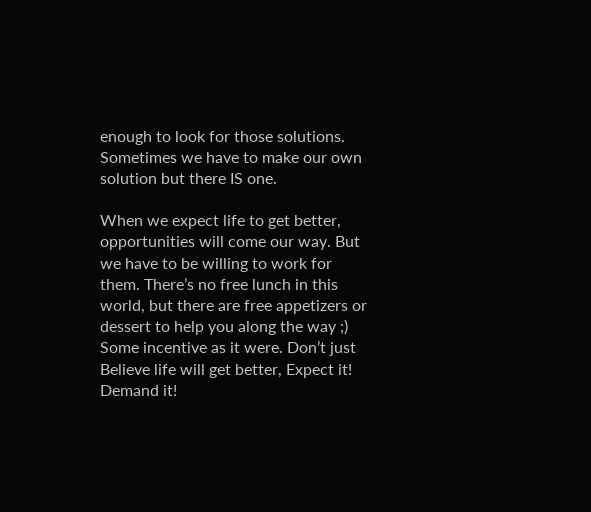enough to look for those solutions. Sometimes we have to make our own solution but there IS one.

When we expect life to get better, opportunities will come our way. But we have to be willing to work for them. There’s no free lunch in this world, but there are free appetizers or dessert to help you along the way ;) Some incentive as it were. Don’t just Believe life will get better, Expect it! Demand it!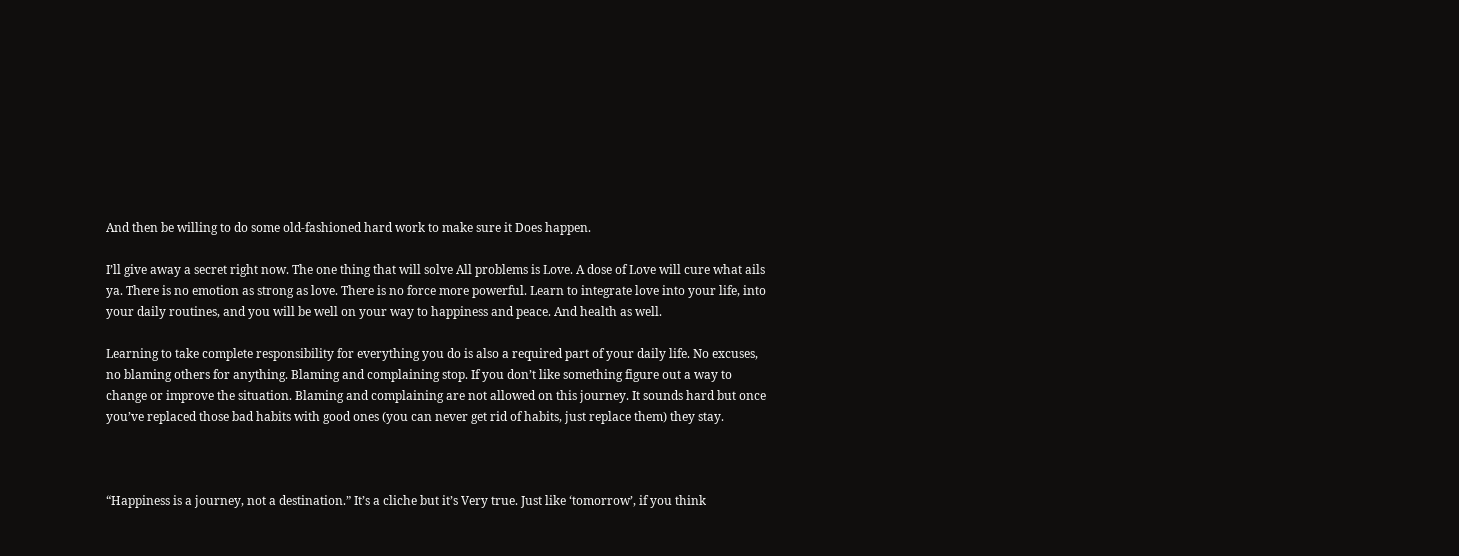And then be willing to do some old-fashioned hard work to make sure it Does happen.

I’ll give away a secret right now. The one thing that will solve All problems is Love. A dose of Love will cure what ails ya. There is no emotion as strong as love. There is no force more powerful. Learn to integrate love into your life, into your daily routines, and you will be well on your way to happiness and peace. And health as well.

Learning to take complete responsibility for everything you do is also a required part of your daily life. No excuses, no blaming others for anything. Blaming and complaining stop. If you don’t like something figure out a way to change or improve the situation. Blaming and complaining are not allowed on this journey. It sounds hard but once you’ve replaced those bad habits with good ones (you can never get rid of habits, just replace them) they stay.



“Happiness is a journey, not a destination.” It’s a cliche but it’s Very true. Just like ‘tomorrow’, if you think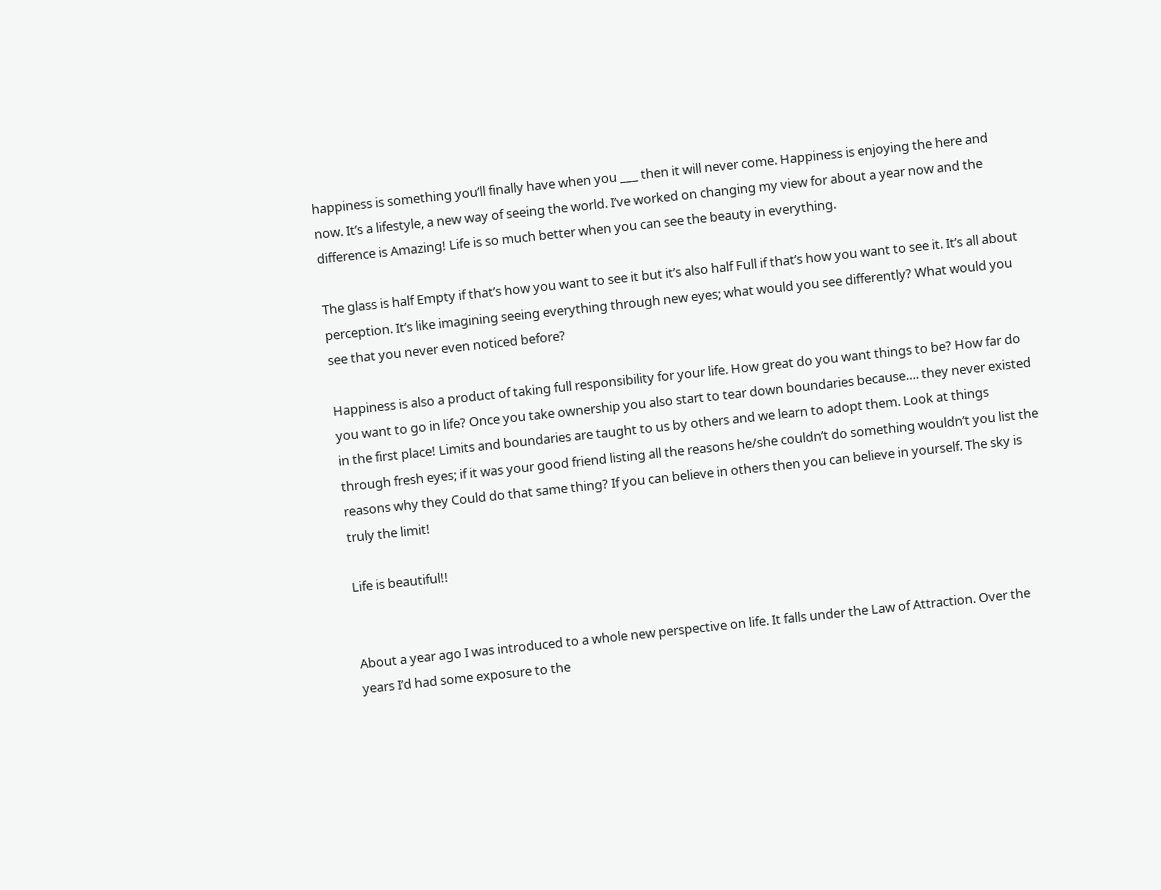happiness is something you’ll finally have when you ___ then it will never come. Happiness is enjoying the here and now. It’s a lifestyle, a new way of seeing the world. I’ve worked on changing my view for about a year now and the difference is Amazing! Life is so much better when you can see the beauty in everything.

The glass is half Empty if that’s how you want to see it but it’s also half Full if that’s how you want to see it. It’s all about perception. It’s like imagining seeing everything through new eyes; what would you see differently? What would you see that you never even noticed before?

Happiness is also a product of taking full responsibility for your life. How great do you want things to be? How far do you want to go in life? Once you take ownership you also start to tear down boundaries because…. they never existed in the first place! Limits and boundaries are taught to us by others and we learn to adopt them. Look at things through fresh eyes; if it was your good friend listing all the reasons he/she couldn’t do something wouldn’t you list the reasons why they Could do that same thing? If you can believe in others then you can believe in yourself. The sky is truly the limit!

Life is beautiful!!


About a year ago I was introduced to a whole new perspective on life. It falls under the Law of Attraction. Over the years I’d had some exposure to the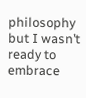philosophy but I wasn’t ready to embrace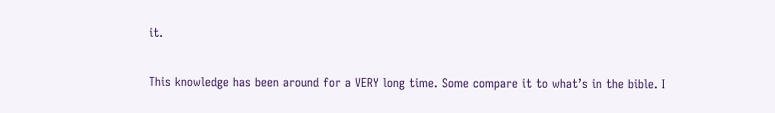it.

This knowledge has been around for a VERY long time. Some compare it to what’s in the bible. I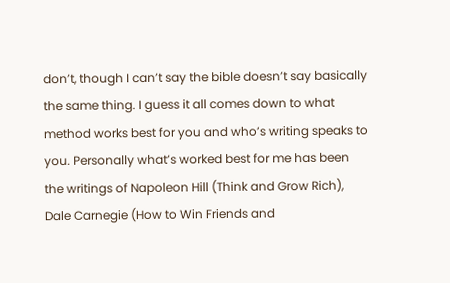don’t, though I can’t say the bible doesn’t say basically the same thing. I guess it all comes down to what method works best for you and who’s writing speaks to you. Personally what’s worked best for me has been the writings of Napoleon Hill (Think and Grow Rich), Dale Carnegie (How to Win Friends and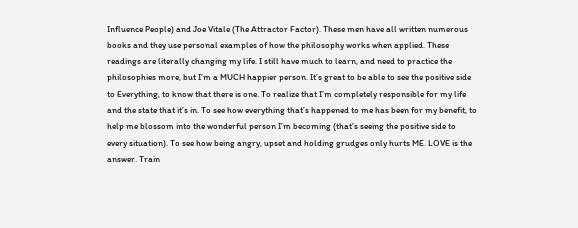Influence People) and Joe Vitale (The Attractor Factor). These men have all written numerous books and they use personal examples of how the philosophy works when applied. These readings are literally changing my life. I still have much to learn, and need to practice the philosophies more, but I’m a MUCH happier person. It’s great to be able to see the positive side to Everything, to know that there is one. To realize that I’m completely responsible for my life and the state that it’s in. To see how everything that’s happened to me has been for my benefit, to help me blossom into the wonderful person I’m becoming (that’s seeing the positive side to every situation). To see how being angry, upset and holding grudges only hurts ME. LOVE is the answer. Train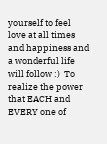yourself to feel love at all times and happiness and a wonderful life will follow :)  To realize the power that EACH and EVERY one of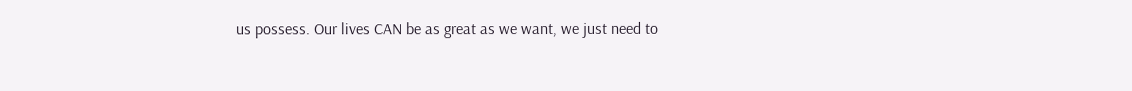us possess. Our lives CAN be as great as we want, we just need to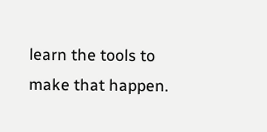learn the tools to make that happen.